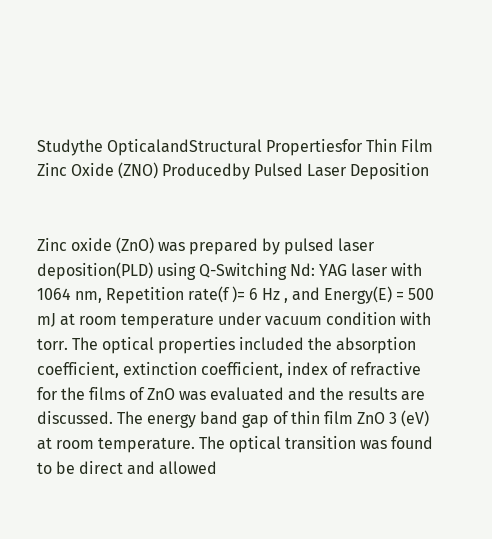Studythe OpticalandStructural Propertiesfor Thin Film Zinc Oxide (ZNO) Producedby Pulsed Laser Deposition


Zinc oxide (ZnO) was prepared by pulsed laser deposition(PLD) using Q-Switching Nd: YAG laser with 1064 nm, Repetition rate(f )= 6 Hz , and Energy(E) = 500 mJ at room temperature under vacuum condition with torr. The optical properties included the absorption coefficient, extinction coefficient, index of refractive for the films of ZnO was evaluated and the results are discussed. The energy band gap of thin film ZnO 3 (eV) at room temperature. The optical transition was found to be direct and allowed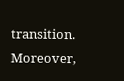transition. Moreover,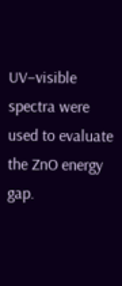UV–visible spectra were used to evaluate the ZnO energy gap.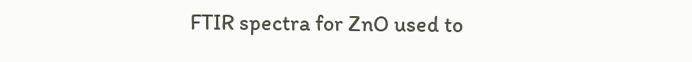FTIR spectra for ZnO used to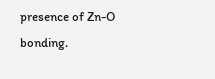presence of Zn-O bonding.